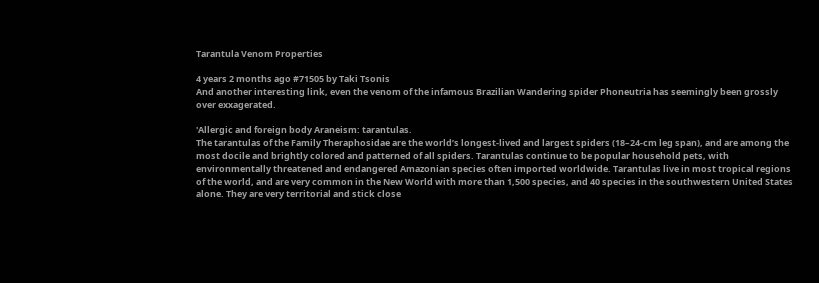Tarantula Venom Properties

4 years 2 months ago #71505 by Taki Tsonis
And another interesting link, even the venom of the infamous Brazilian Wandering spider Phoneutria has seemingly been grossly over exxagerated.

'Allergic and foreign body Araneism: tarantulas.
The tarantulas of the Family Theraphosidae are the world’s longest-lived and largest spiders (18–24-cm leg span), and are among the most docile and brightly colored and patterned of all spiders. Tarantulas continue to be popular household pets, with environmentally threatened and endangered Amazonian species often imported worldwide. Tarantulas live in most tropical regions of the world, and are very common in the New World with more than 1,500 species, and 40 species in the southwestern United States alone. They are very territorial and stick close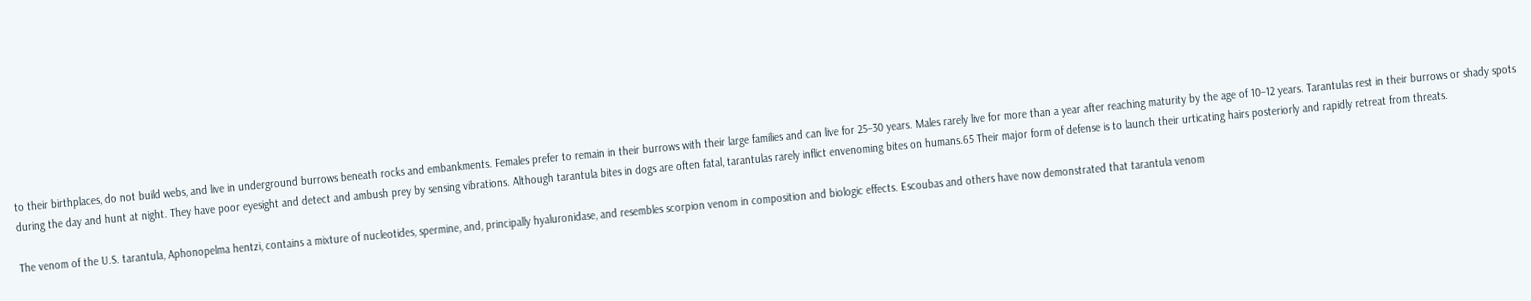to their birthplaces, do not build webs, and live in underground burrows beneath rocks and embankments. Females prefer to remain in their burrows with their large families and can live for 25–30 years. Males rarely live for more than a year after reaching maturity by the age of 10–12 years. Tarantulas rest in their burrows or shady spots during the day and hunt at night. They have poor eyesight and detect and ambush prey by sensing vibrations. Although tarantula bites in dogs are often fatal, tarantulas rarely inflict envenoming bites on humans.65 Their major form of defense is to launch their urticating hairs posteriorly and rapidly retreat from threats.

The venom of the U.S. tarantula, Aphonopelma hentzi, contains a mixture of nucleotides, spermine, and, principally hyaluronidase, and resembles scorpion venom in composition and biologic effects. Escoubas and others have now demonstrated that tarantula venom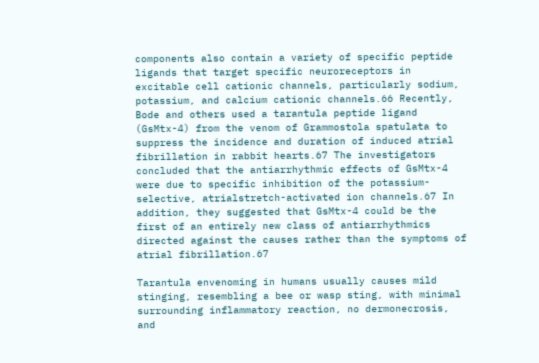components also contain a variety of specific peptide ligands that target specific neuroreceptors in excitable cell cationic channels, particularly sodium, potassium, and calcium cationic channels.66 Recently, Bode and others used a tarantula peptide ligand (GsMtx-4) from the venom of Grammostola spatulata to suppress the incidence and duration of induced atrial fibrillation in rabbit hearts.67 The investigators concluded that the antiarrhythmic effects of GsMtx-4 were due to specific inhibition of the potassium-selective, atrialstretch-activated ion channels.67 In addition, they suggested that GsMtx-4 could be the first of an entirely new class of antiarrhythmics directed against the causes rather than the symptoms of atrial fibrillation.67

Tarantula envenoming in humans usually causes mild stinging, resembling a bee or wasp sting, with minimal surrounding inflammatory reaction, no dermonecrosis, and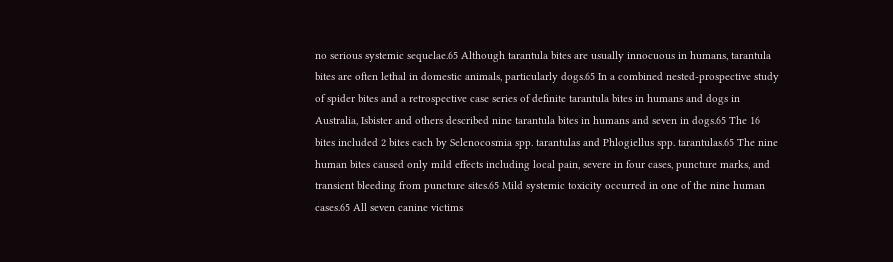no serious systemic sequelae.65 Although tarantula bites are usually innocuous in humans, tarantula bites are often lethal in domestic animals, particularly dogs.65 In a combined nested-prospective study of spider bites and a retrospective case series of definite tarantula bites in humans and dogs in Australia, Isbister and others described nine tarantula bites in humans and seven in dogs.65 The 16 bites included 2 bites each by Selenocosmia spp. tarantulas and Phlogiellus spp. tarantulas.65 The nine human bites caused only mild effects including local pain, severe in four cases, puncture marks, and transient bleeding from puncture sites.65 Mild systemic toxicity occurred in one of the nine human cases.65 All seven canine victims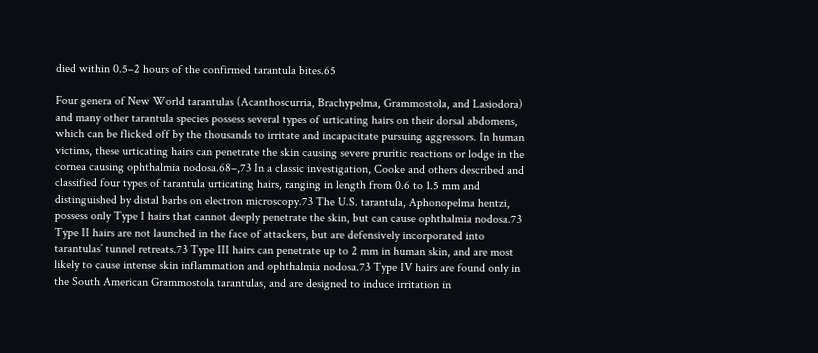died within 0.5–2 hours of the confirmed tarantula bites.65

Four genera of New World tarantulas (Acanthoscurria, Brachypelma, Grammostola, and Lasiodora) and many other tarantula species possess several types of urticating hairs on their dorsal abdomens, which can be flicked off by the thousands to irritate and incapacitate pursuing aggressors. In human victims, these urticating hairs can penetrate the skin causing severe pruritic reactions or lodge in the cornea causing ophthalmia nodosa.68–,73 In a classic investigation, Cooke and others described and classified four types of tarantula urticating hairs, ranging in length from 0.6 to 1.5 mm and distinguished by distal barbs on electron microscopy.73 The U.S. tarantula, Aphonopelma hentzi, possess only Type I hairs that cannot deeply penetrate the skin, but can cause ophthalmia nodosa.73 Type II hairs are not launched in the face of attackers, but are defensively incorporated into tarantulas’ tunnel retreats.73 Type III hairs can penetrate up to 2 mm in human skin, and are most likely to cause intense skin inflammation and ophthalmia nodosa.73 Type IV hairs are found only in the South American Grammostola tarantulas, and are designed to induce irritation in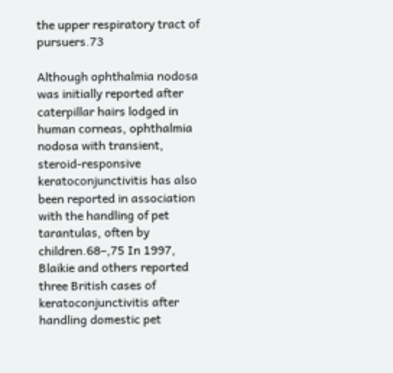the upper respiratory tract of pursuers.73

Although ophthalmia nodosa was initially reported after caterpillar hairs lodged in human corneas, ophthalmia nodosa with transient, steroid-responsive keratoconjunctivitis has also been reported in association with the handling of pet tarantulas, often by children.68–,75 In 1997, Blaikie and others reported three British cases of keratoconjunctivitis after handling domestic pet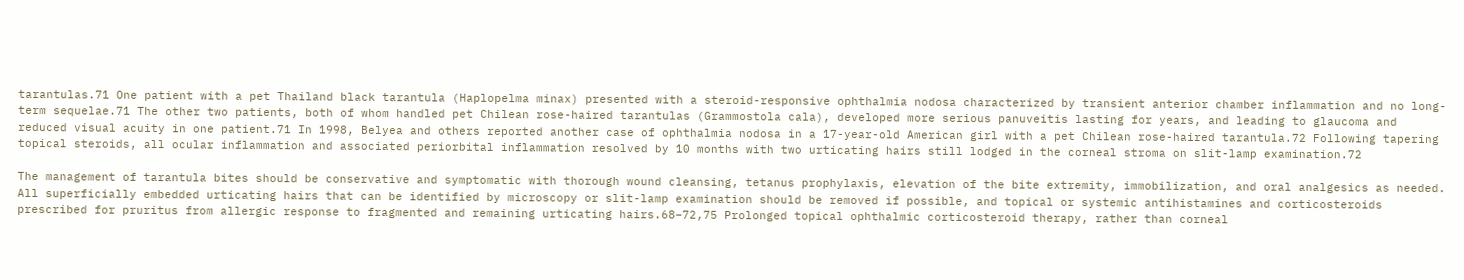tarantulas.71 One patient with a pet Thailand black tarantula (Haplopelma minax) presented with a steroid-responsive ophthalmia nodosa characterized by transient anterior chamber inflammation and no long-term sequelae.71 The other two patients, both of whom handled pet Chilean rose-haired tarantulas (Grammostola cala), developed more serious panuveitis lasting for years, and leading to glaucoma and reduced visual acuity in one patient.71 In 1998, Belyea and others reported another case of ophthalmia nodosa in a 17-year-old American girl with a pet Chilean rose-haired tarantula.72 Following tapering topical steroids, all ocular inflammation and associated periorbital inflammation resolved by 10 months with two urticating hairs still lodged in the corneal stroma on slit-lamp examination.72

The management of tarantula bites should be conservative and symptomatic with thorough wound cleansing, tetanus prophylaxis, elevation of the bite extremity, immobilization, and oral analgesics as needed. All superficially embedded urticating hairs that can be identified by microscopy or slit-lamp examination should be removed if possible, and topical or systemic antihistamines and corticosteroids prescribed for pruritus from allergic response to fragmented and remaining urticating hairs.68–72,75 Prolonged topical ophthalmic corticosteroid therapy, rather than corneal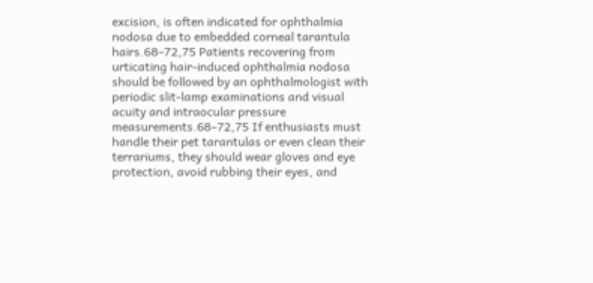excision, is often indicated for ophthalmia nodosa due to embedded corneal tarantula hairs.68–72,75 Patients recovering from urticating hair-induced ophthalmia nodosa should be followed by an ophthalmologist with periodic slit-lamp examinations and visual acuity and intraocular pressure measurements.68–72,75 If enthusiasts must handle their pet tarantulas or even clean their terrariums, they should wear gloves and eye protection, avoid rubbing their eyes, and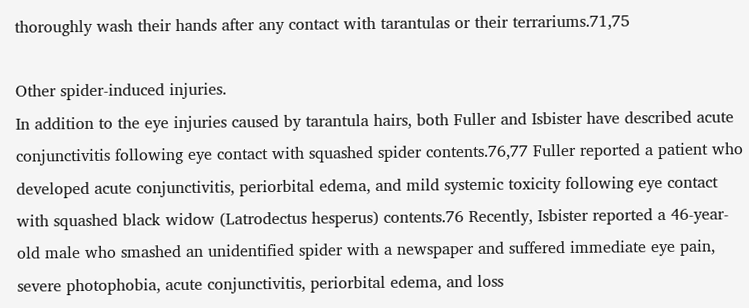thoroughly wash their hands after any contact with tarantulas or their terrariums.71,75

Other spider-induced injuries.
In addition to the eye injuries caused by tarantula hairs, both Fuller and Isbister have described acute conjunctivitis following eye contact with squashed spider contents.76,77 Fuller reported a patient who developed acute conjunctivitis, periorbital edema, and mild systemic toxicity following eye contact with squashed black widow (Latrodectus hesperus) contents.76 Recently, Isbister reported a 46-year-old male who smashed an unidentified spider with a newspaper and suffered immediate eye pain, severe photophobia, acute conjunctivitis, periorbital edema, and loss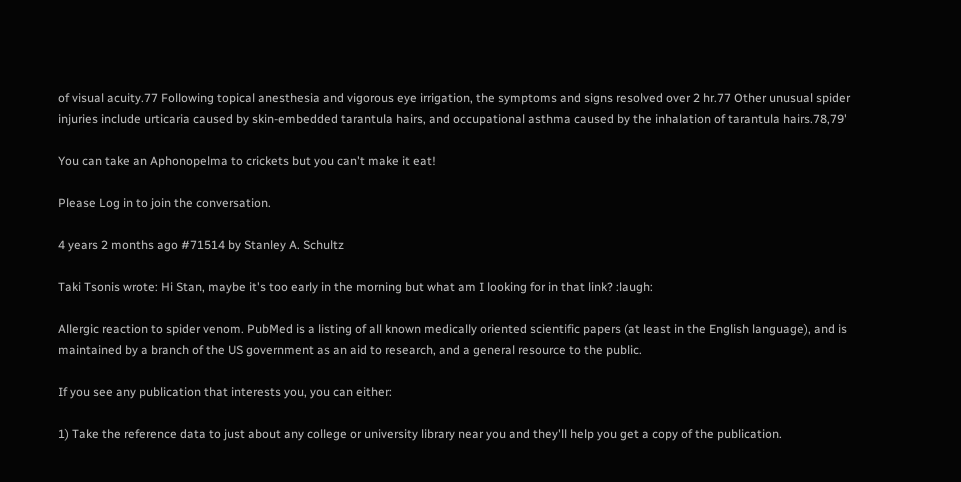of visual acuity.77 Following topical anesthesia and vigorous eye irrigation, the symptoms and signs resolved over 2 hr.77 Other unusual spider injuries include urticaria caused by skin-embedded tarantula hairs, and occupational asthma caused by the inhalation of tarantula hairs.78,79'

You can take an Aphonopelma to crickets but you can't make it eat!

Please Log in to join the conversation.

4 years 2 months ago #71514 by Stanley A. Schultz

Taki Tsonis wrote: Hi Stan, maybe it's too early in the morning but what am I looking for in that link? :laugh:

Allergic reaction to spider venom. PubMed is a listing of all known medically oriented scientific papers (at least in the English language), and is maintained by a branch of the US government as an aid to research, and a general resource to the public.

If you see any publication that interests you, you can either:

1) Take the reference data to just about any college or university library near you and they'll help you get a copy of the publication.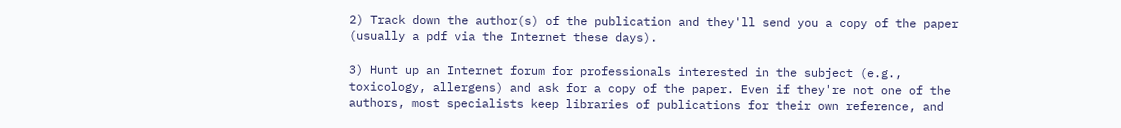2) Track down the author(s) of the publication and they'll send you a copy of the paper (usually a pdf via the Internet these days).

3) Hunt up an Internet forum for professionals interested in the subject (e.g., toxicology, allergens) and ask for a copy of the paper. Even if they're not one of the authors, most specialists keep libraries of publications for their own reference, and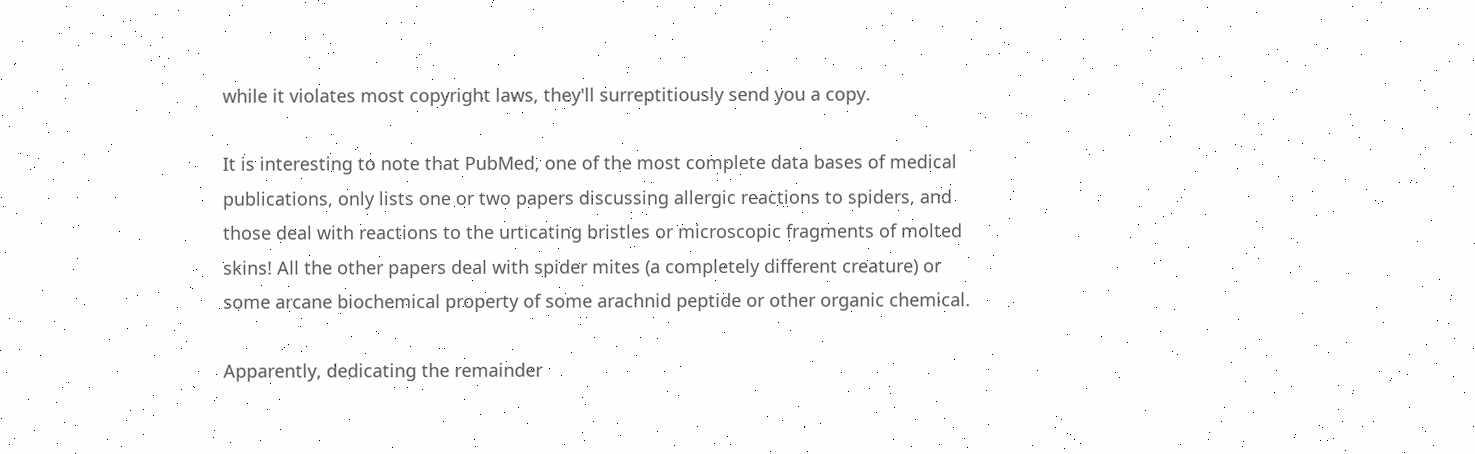while it violates most copyright laws, they'll surreptitiously send you a copy.

It is interesting to note that PubMed, one of the most complete data bases of medical publications, only lists one or two papers discussing allergic reactions to spiders, and those deal with reactions to the urticating bristles or microscopic fragments of molted skins! All the other papers deal with spider mites (a completely different creature) or some arcane biochemical property of some arachnid peptide or other organic chemical.

Apparently, dedicating the remainder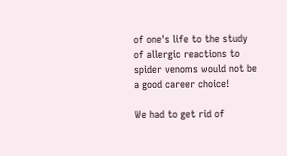of one's life to the study of allergic reactions to spider venoms would not be a good career choice!

We had to get rid of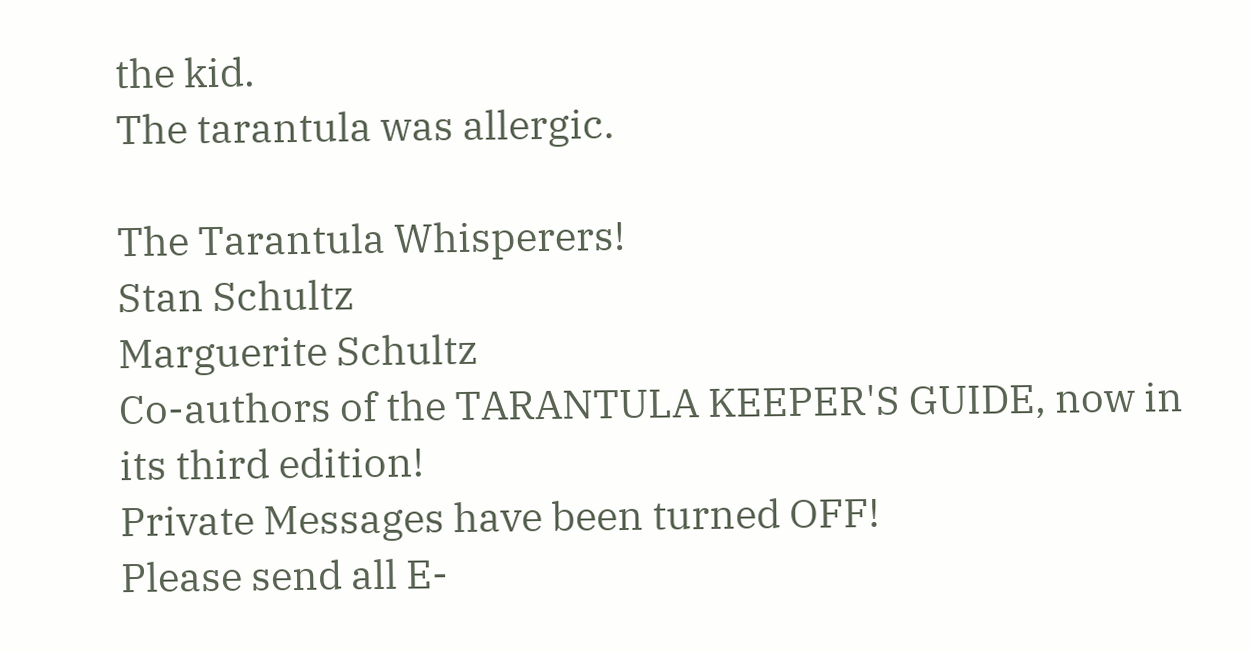the kid.
The tarantula was allergic.

The Tarantula Whisperers!
Stan Schultz
Marguerite Schultz
Co-authors of the TARANTULA KEEPER'S GUIDE, now in its third edition!
Private Messages have been turned OFF!
Please send all E-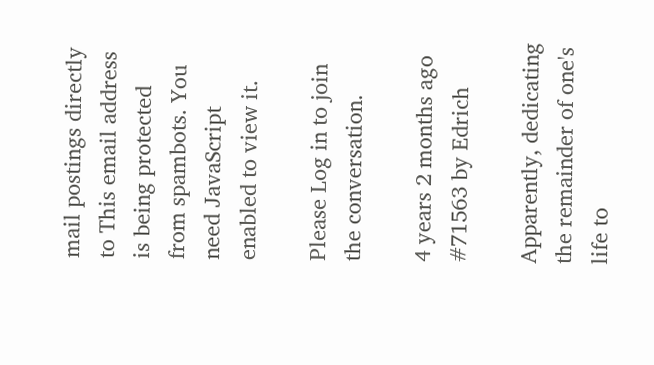mail postings directly to This email address is being protected from spambots. You need JavaScript enabled to view it.

Please Log in to join the conversation.

4 years 2 months ago #71563 by Edrich

Apparently, dedicating the remainder of one's life to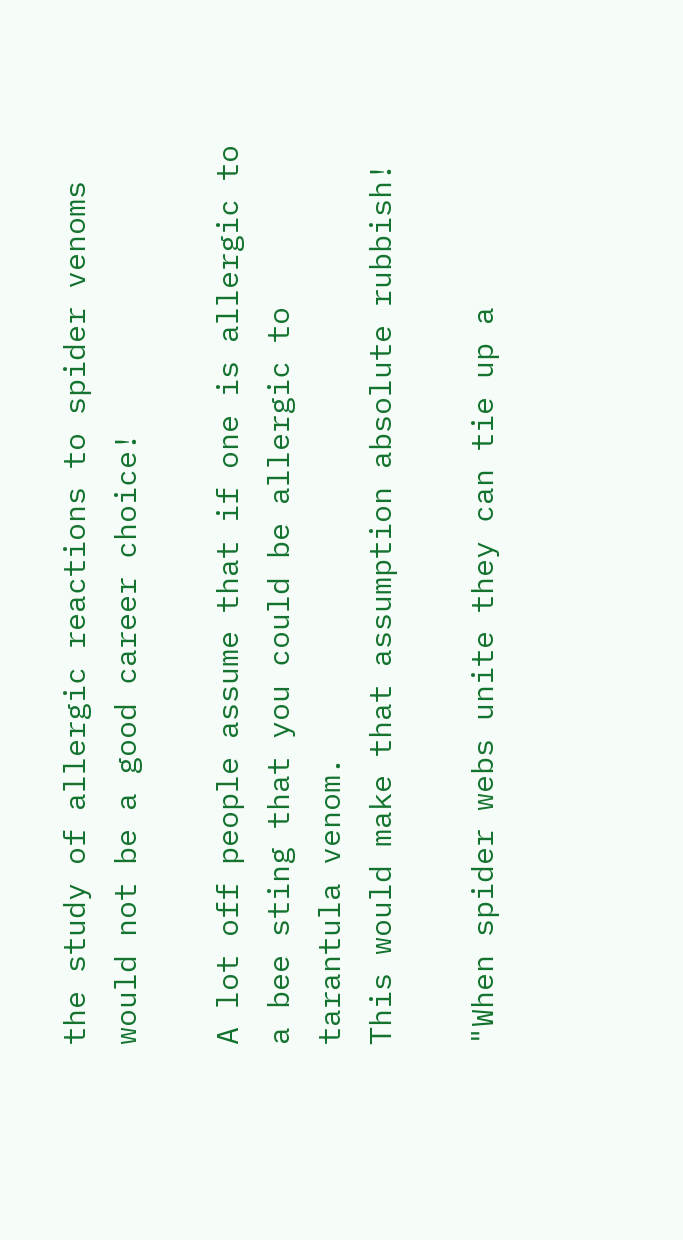the study of allergic reactions to spider venoms would not be a good career choice!

A lot off people assume that if one is allergic to a bee sting that you could be allergic to tarantula venom.
This would make that assumption absolute rubbish!

"When spider webs unite they can tie up a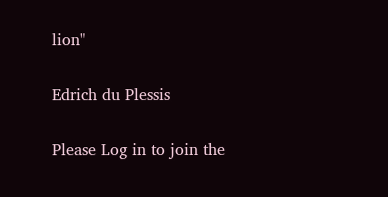lion"

Edrich du Plessis

Please Log in to join the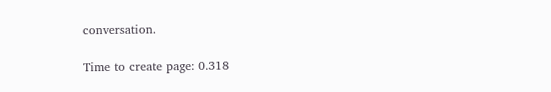conversation.

Time to create page: 0.318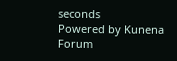seconds
Powered by Kunena Forum